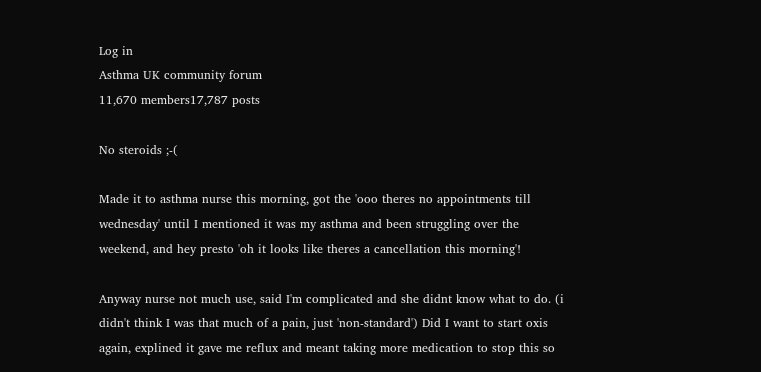Log in
Asthma UK community forum
11,670 members17,787 posts

No steroids ;-(

Made it to asthma nurse this morning, got the 'ooo theres no appointments till wednesday' until I mentioned it was my asthma and been struggling over the weekend, and hey presto 'oh it looks like theres a cancellation this morning'!

Anyway nurse not much use, said I'm complicated and she didnt know what to do. (i didn't think I was that much of a pain, just 'non-standard') Did I want to start oxis again, explined it gave me reflux and meant taking more medication to stop this so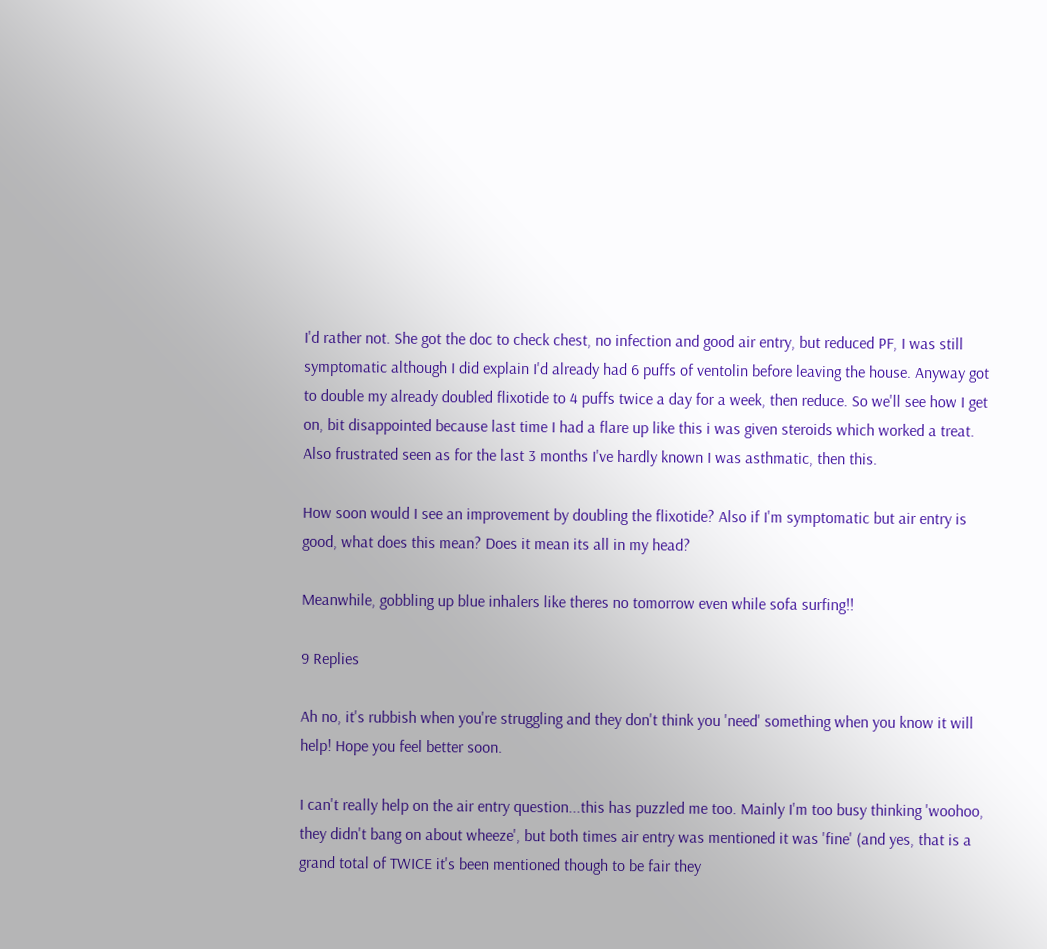I'd rather not. She got the doc to check chest, no infection and good air entry, but reduced PF, I was still symptomatic although I did explain I'd already had 6 puffs of ventolin before leaving the house. Anyway got to double my already doubled flixotide to 4 puffs twice a day for a week, then reduce. So we'll see how I get on, bit disappointed because last time I had a flare up like this i was given steroids which worked a treat. Also frustrated seen as for the last 3 months I've hardly known I was asthmatic, then this.

How soon would I see an improvement by doubling the flixotide? Also if I'm symptomatic but air entry is good, what does this mean? Does it mean its all in my head?

Meanwhile, gobbling up blue inhalers like theres no tomorrow even while sofa surfing!!

9 Replies

Ah no, it's rubbish when you're struggling and they don't think you 'need' something when you know it will help! Hope you feel better soon.

I can't really help on the air entry question...this has puzzled me too. Mainly I'm too busy thinking 'woohoo, they didn't bang on about wheeze', but both times air entry was mentioned it was 'fine' (and yes, that is a grand total of TWICE it's been mentioned though to be fair they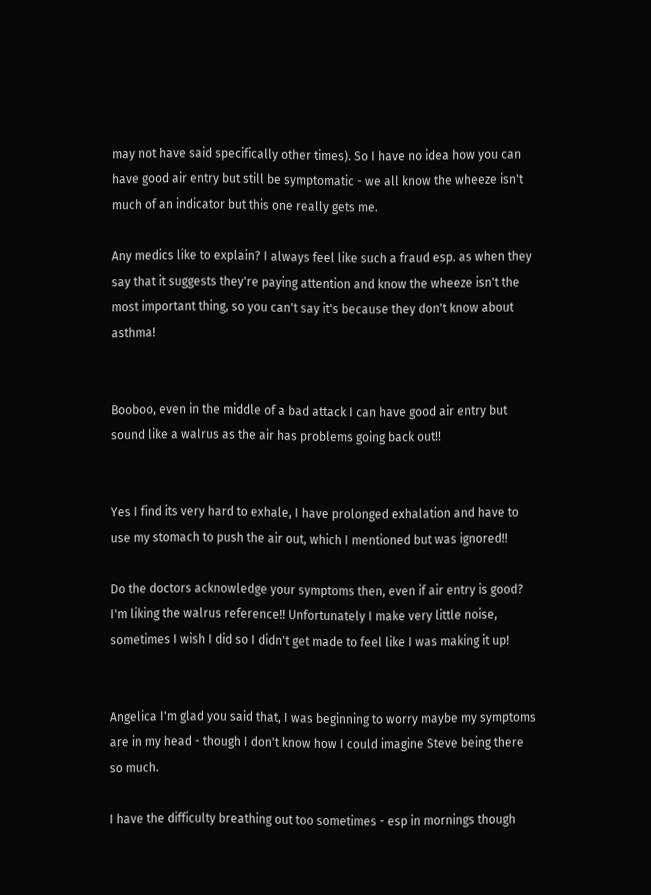may not have said specifically other times). So I have no idea how you can have good air entry but still be symptomatic - we all know the wheeze isn't much of an indicator but this one really gets me.

Any medics like to explain? I always feel like such a fraud esp. as when they say that it suggests they're paying attention and know the wheeze isn't the most important thing, so you can't say it's because they don't know about asthma!


Booboo, even in the middle of a bad attack I can have good air entry but sound like a walrus as the air has problems going back out!!


Yes I find its very hard to exhale, I have prolonged exhalation and have to use my stomach to push the air out, which I mentioned but was ignored!!

Do the doctors acknowledge your symptoms then, even if air entry is good? I'm liking the walrus reference!! Unfortunately I make very little noise, sometimes I wish I did so I didn't get made to feel like I was making it up!


Angelica I'm glad you said that, I was beginning to worry maybe my symptoms are in my head - though I don't know how I could imagine Steve being there so much.

I have the difficulty breathing out too sometimes - esp in mornings though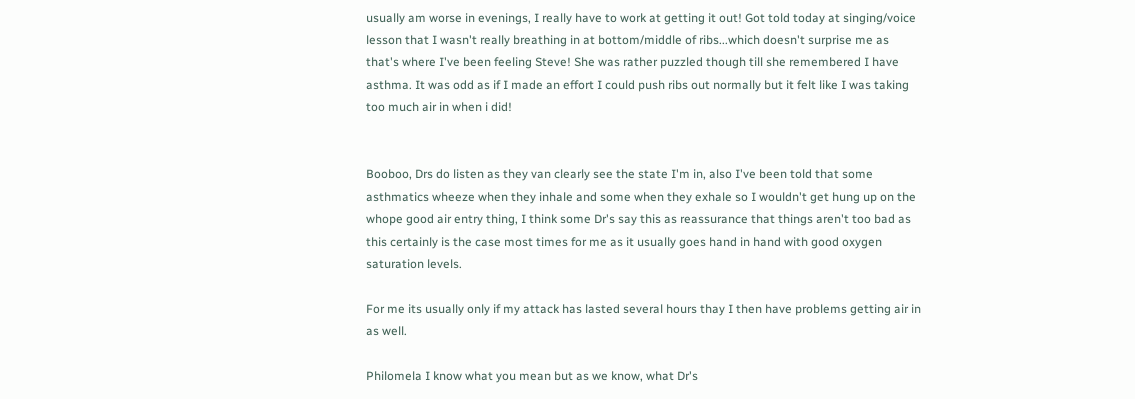usually am worse in evenings, I really have to work at getting it out! Got told today at singing/voice lesson that I wasn't really breathing in at bottom/middle of ribs...which doesn't surprise me as that's where I've been feeling Steve! She was rather puzzled though till she remembered I have asthma. It was odd as if I made an effort I could push ribs out normally but it felt like I was taking too much air in when i did!


Booboo, Drs do listen as they van clearly see the state I'm in, also I've been told that some asthmatics wheeze when they inhale and some when they exhale so I wouldn't get hung up on the whope good air entry thing, I think some Dr's say this as reassurance that things aren't too bad as this certainly is the case most times for me as it usually goes hand in hand with good oxygen saturation levels.

For me its usually only if my attack has lasted several hours thay I then have problems getting air in as well.

Philomela I know what you mean but as we know, what Dr's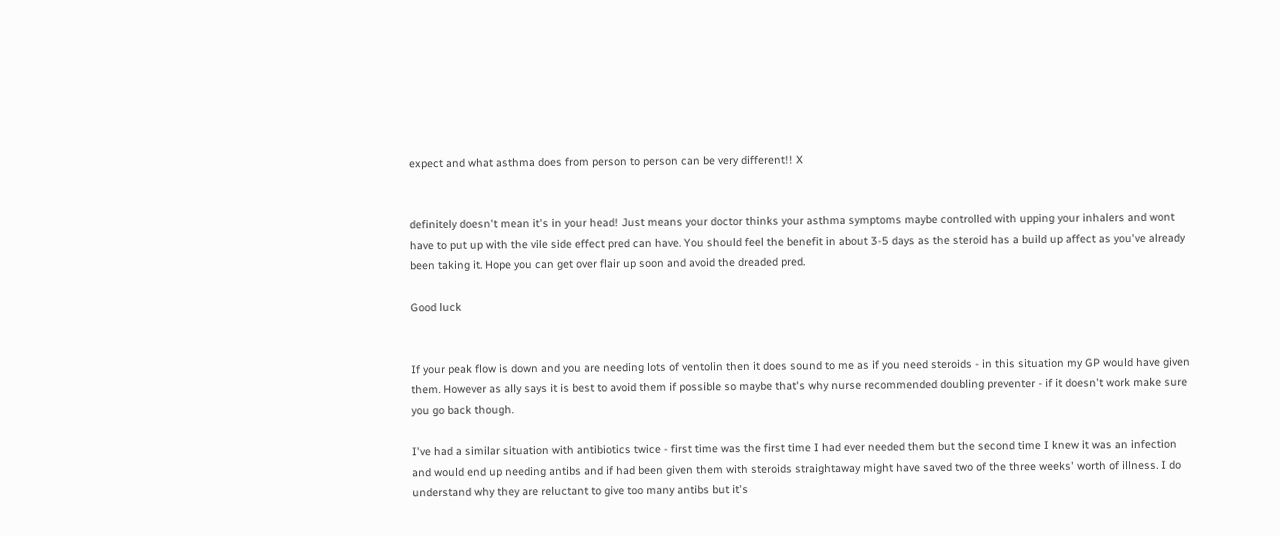expect and what asthma does from person to person can be very different!! X


definitely doesn't mean it's in your head! Just means your doctor thinks your asthma symptoms maybe controlled with upping your inhalers and wont have to put up with the vile side effect pred can have. You should feel the benefit in about 3-5 days as the steroid has a build up affect as you've already been taking it. Hope you can get over flair up soon and avoid the dreaded pred.

Good luck


If your peak flow is down and you are needing lots of ventolin then it does sound to me as if you need steroids - in this situation my GP would have given them. However as ally says it is best to avoid them if possible so maybe that's why nurse recommended doubling preventer - if it doesn't work make sure you go back though.

I've had a similar situation with antibiotics twice - first time was the first time I had ever needed them but the second time I knew it was an infection and would end up needing antibs and if had been given them with steroids straightaway might have saved two of the three weeks' worth of illness. I do understand why they are reluctant to give too many antibs but it's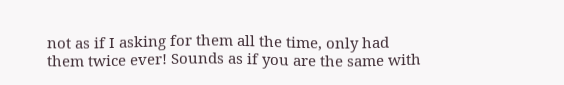not as if I asking for them all the time, only had them twice ever! Sounds as if you are the same with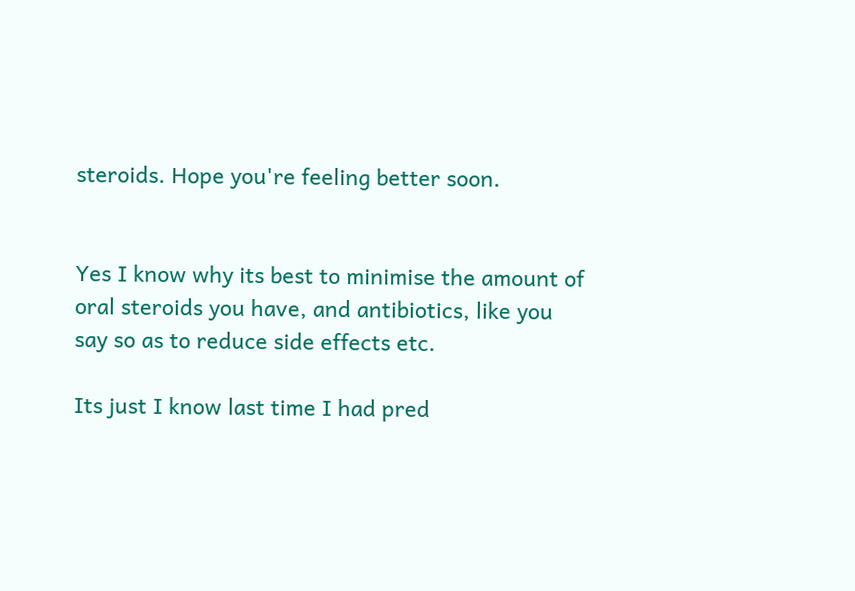steroids. Hope you're feeling better soon.


Yes I know why its best to minimise the amount of oral steroids you have, and antibiotics, like you say so as to reduce side effects etc.

Its just I know last time I had pred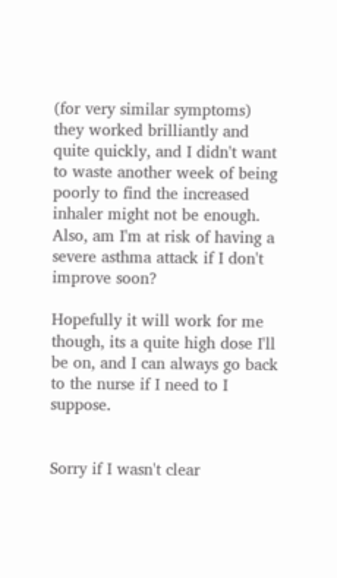(for very similar symptoms) they worked brilliantly and quite quickly, and I didn't want to waste another week of being poorly to find the increased inhaler might not be enough. Also, am I'm at risk of having a severe asthma attack if I don't improve soon?

Hopefully it will work for me though, its a quite high dose I'll be on, and I can always go back to the nurse if I need to I suppose.


Sorry if I wasn't clear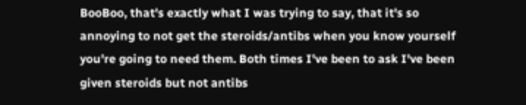BooBoo, that's exactly what I was trying to say, that it's so annoying to not get the steroids/antibs when you know yourself you're going to need them. Both times I've been to ask I've been given steroids but not antibs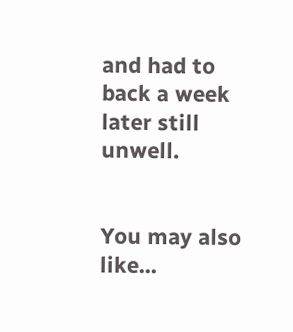and had to back a week later still unwell.


You may also like...